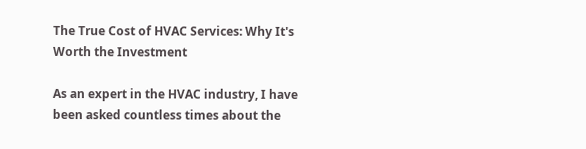The True Cost of HVAC Services: Why It's Worth the Investment

As an expert in the HVAC industry, I have been asked countless times about the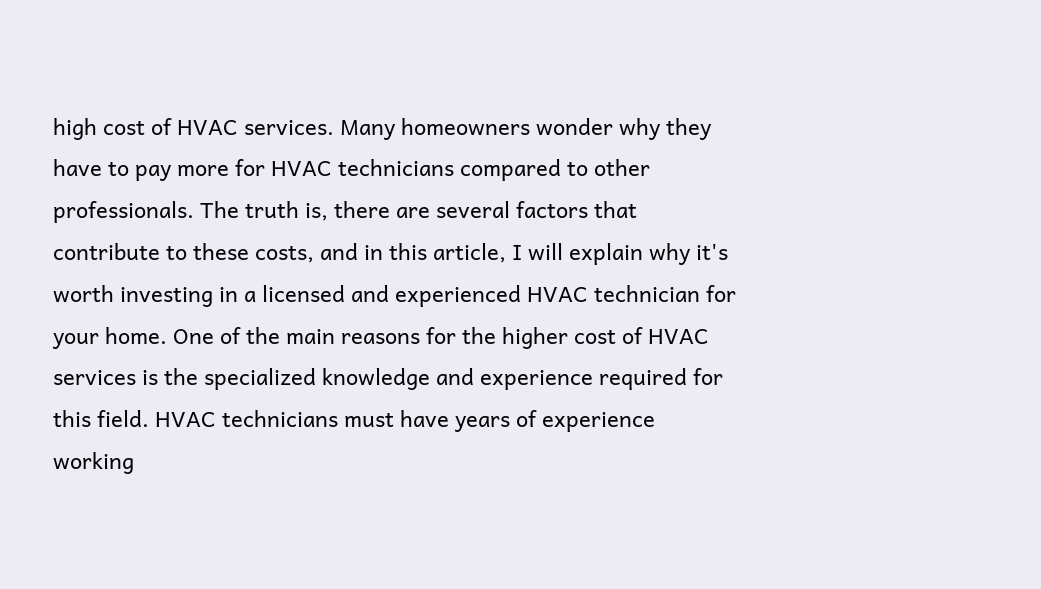high cost of HVAC services. Many homeowners wonder why they have to pay more for HVAC technicians compared to other professionals. The truth is, there are several factors that contribute to these costs, and in this article, I will explain why it's worth investing in a licensed and experienced HVAC technician for your home. One of the main reasons for the higher cost of HVAC services is the specialized knowledge and experience required for this field. HVAC technicians must have years of experience working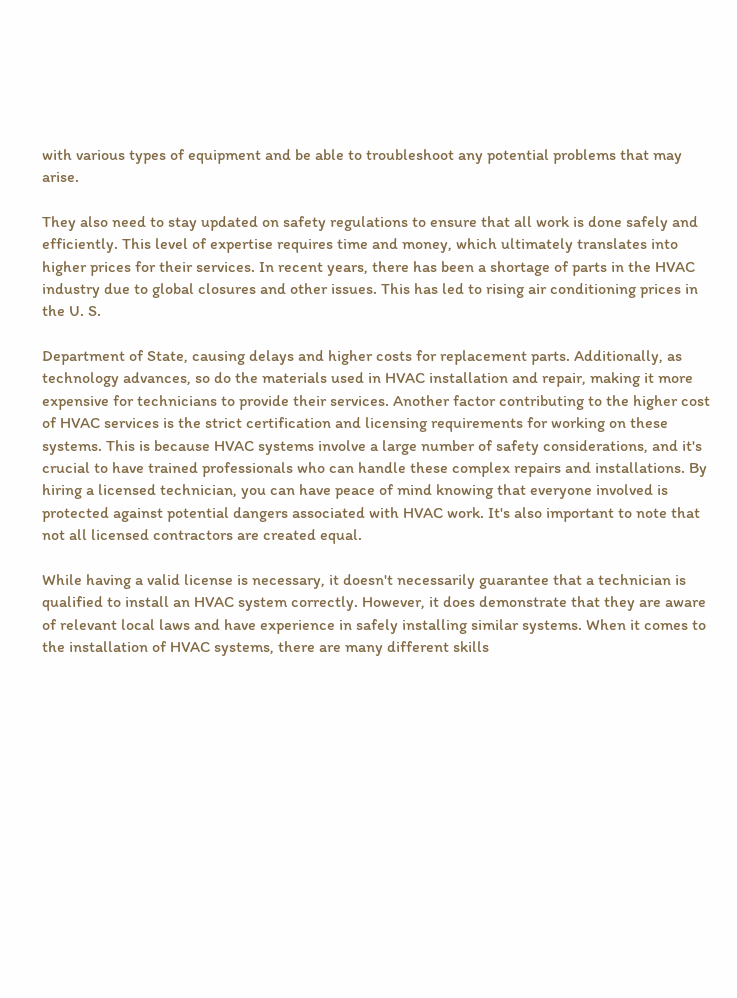with various types of equipment and be able to troubleshoot any potential problems that may arise.

They also need to stay updated on safety regulations to ensure that all work is done safely and efficiently. This level of expertise requires time and money, which ultimately translates into higher prices for their services. In recent years, there has been a shortage of parts in the HVAC industry due to global closures and other issues. This has led to rising air conditioning prices in the U. S.

Department of State, causing delays and higher costs for replacement parts. Additionally, as technology advances, so do the materials used in HVAC installation and repair, making it more expensive for technicians to provide their services. Another factor contributing to the higher cost of HVAC services is the strict certification and licensing requirements for working on these systems. This is because HVAC systems involve a large number of safety considerations, and it's crucial to have trained professionals who can handle these complex repairs and installations. By hiring a licensed technician, you can have peace of mind knowing that everyone involved is protected against potential dangers associated with HVAC work. It's also important to note that not all licensed contractors are created equal.

While having a valid license is necessary, it doesn't necessarily guarantee that a technician is qualified to install an HVAC system correctly. However, it does demonstrate that they are aware of relevant local laws and have experience in safely installing similar systems. When it comes to the installation of HVAC systems, there are many different skills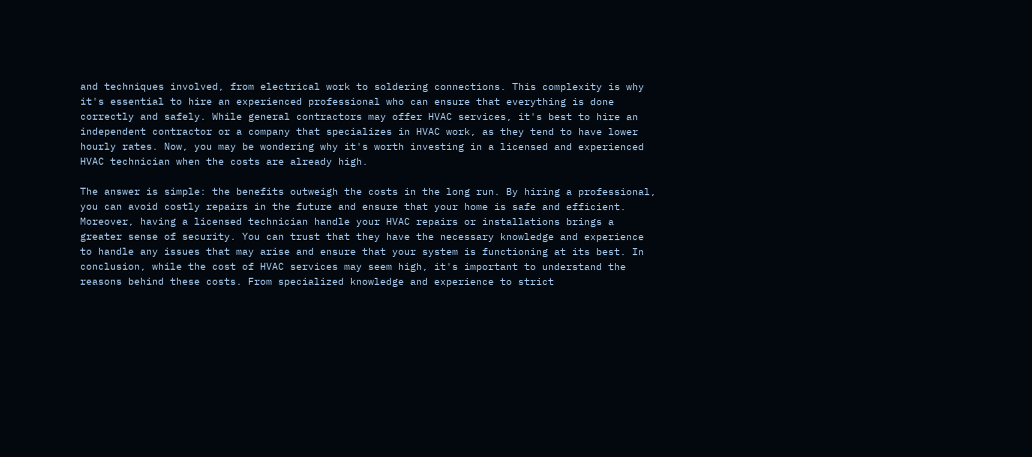and techniques involved, from electrical work to soldering connections. This complexity is why it's essential to hire an experienced professional who can ensure that everything is done correctly and safely. While general contractors may offer HVAC services, it's best to hire an independent contractor or a company that specializes in HVAC work, as they tend to have lower hourly rates. Now, you may be wondering why it's worth investing in a licensed and experienced HVAC technician when the costs are already high.

The answer is simple: the benefits outweigh the costs in the long run. By hiring a professional, you can avoid costly repairs in the future and ensure that your home is safe and efficient. Moreover, having a licensed technician handle your HVAC repairs or installations brings a greater sense of security. You can trust that they have the necessary knowledge and experience to handle any issues that may arise and ensure that your system is functioning at its best. In conclusion, while the cost of HVAC services may seem high, it's important to understand the reasons behind these costs. From specialized knowledge and experience to strict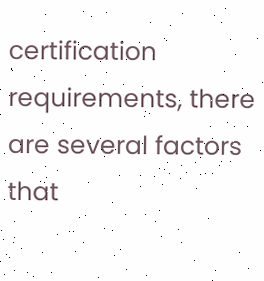certification requirements, there are several factors that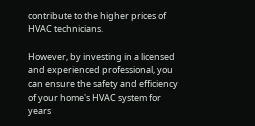contribute to the higher prices of HVAC technicians.

However, by investing in a licensed and experienced professional, you can ensure the safety and efficiency of your home's HVAC system for years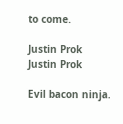to come.

Justin Prok
Justin Prok

Evil bacon ninja.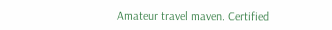Amateur travel maven. Certified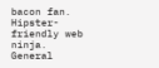bacon fan. Hipster-friendly web ninja. General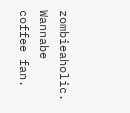zombieaholic. Wannabe coffee fan.